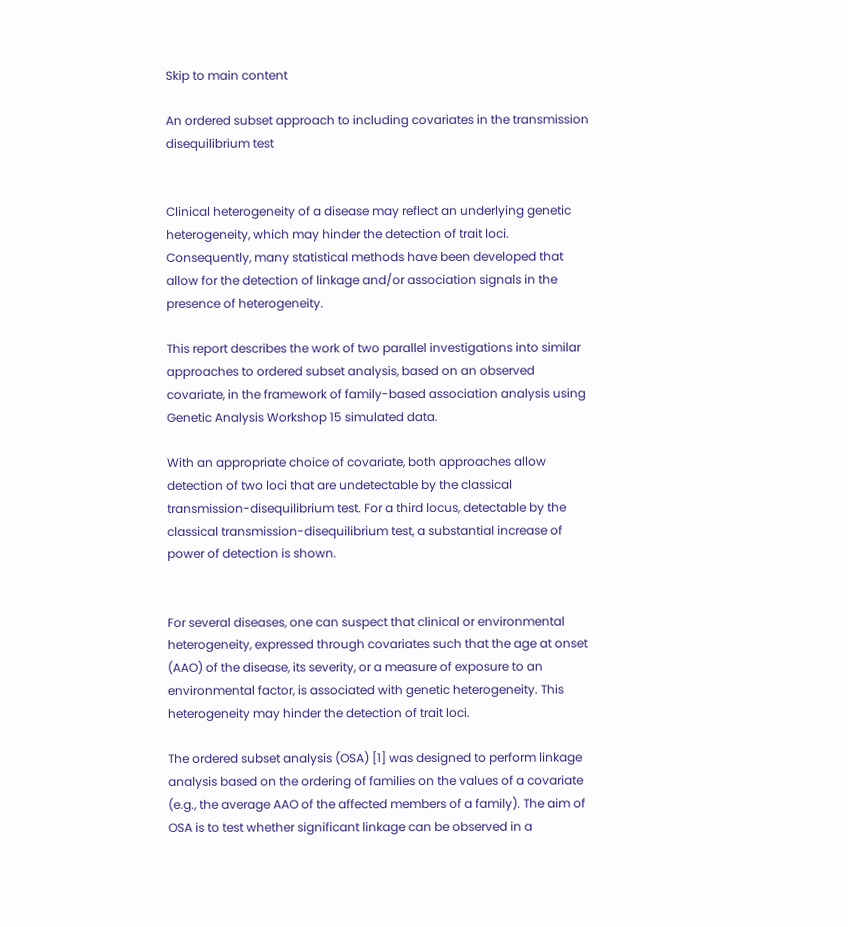Skip to main content

An ordered subset approach to including covariates in the transmission disequilibrium test


Clinical heterogeneity of a disease may reflect an underlying genetic heterogeneity, which may hinder the detection of trait loci. Consequently, many statistical methods have been developed that allow for the detection of linkage and/or association signals in the presence of heterogeneity.

This report describes the work of two parallel investigations into similar approaches to ordered subset analysis, based on an observed covariate, in the framework of family-based association analysis using Genetic Analysis Workshop 15 simulated data.

With an appropriate choice of covariate, both approaches allow detection of two loci that are undetectable by the classical transmission-disequilibrium test. For a third locus, detectable by the classical transmission-disequilibrium test, a substantial increase of power of detection is shown.


For several diseases, one can suspect that clinical or environmental heterogeneity, expressed through covariates such that the age at onset (AAO) of the disease, its severity, or a measure of exposure to an environmental factor, is associated with genetic heterogeneity. This heterogeneity may hinder the detection of trait loci.

The ordered subset analysis (OSA) [1] was designed to perform linkage analysis based on the ordering of families on the values of a covariate (e.g., the average AAO of the affected members of a family). The aim of OSA is to test whether significant linkage can be observed in a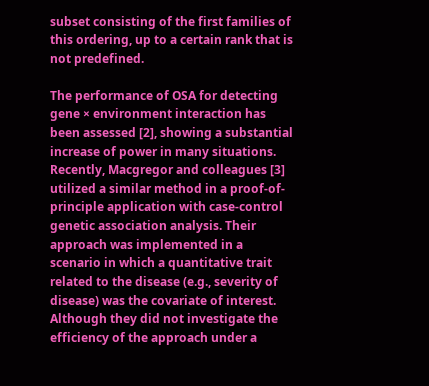subset consisting of the first families of this ordering, up to a certain rank that is not predefined.

The performance of OSA for detecting gene × environment interaction has been assessed [2], showing a substantial increase of power in many situations. Recently, Macgregor and colleagues [3] utilized a similar method in a proof-of-principle application with case-control genetic association analysis. Their approach was implemented in a scenario in which a quantitative trait related to the disease (e.g., severity of disease) was the covariate of interest. Although they did not investigate the efficiency of the approach under a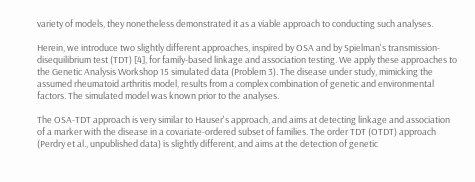variety of models, they nonetheless demonstrated it as a viable approach to conducting such analyses.

Herein, we introduce two slightly different approaches, inspired by OSA and by Spielman's transmission-disequilibrium test (TDT) [4], for family-based linkage and association testing. We apply these approaches to the Genetic Analysis Workshop 15 simulated data (Problem 3). The disease under study, mimicking the assumed rheumatoid arthritis model, results from a complex combination of genetic and environmental factors. The simulated model was known prior to the analyses.

The OSA-TDT approach is very similar to Hauser's approach, and aims at detecting linkage and association of a marker with the disease in a covariate-ordered subset of families. The order TDT (OTDT) approach (Perdry et al., unpublished data) is slightly different, and aims at the detection of genetic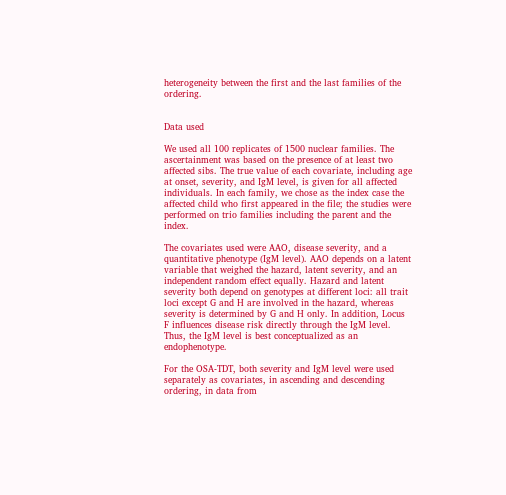heterogeneity between the first and the last families of the ordering.


Data used

We used all 100 replicates of 1500 nuclear families. The ascertainment was based on the presence of at least two affected sibs. The true value of each covariate, including age at onset, severity, and IgM level, is given for all affected individuals. In each family, we chose as the index case the affected child who first appeared in the file; the studies were performed on trio families including the parent and the index.

The covariates used were AAO, disease severity, and a quantitative phenotype (IgM level). AAO depends on a latent variable that weighed the hazard, latent severity, and an independent random effect equally. Hazard and latent severity both depend on genotypes at different loci: all trait loci except G and H are involved in the hazard, whereas severity is determined by G and H only. In addition, Locus F influences disease risk directly through the IgM level. Thus, the IgM level is best conceptualized as an endophenotype.

For the OSA-TDT, both severity and IgM level were used separately as covariates, in ascending and descending ordering, in data from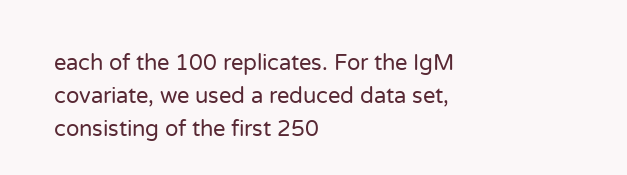each of the 100 replicates. For the IgM covariate, we used a reduced data set, consisting of the first 250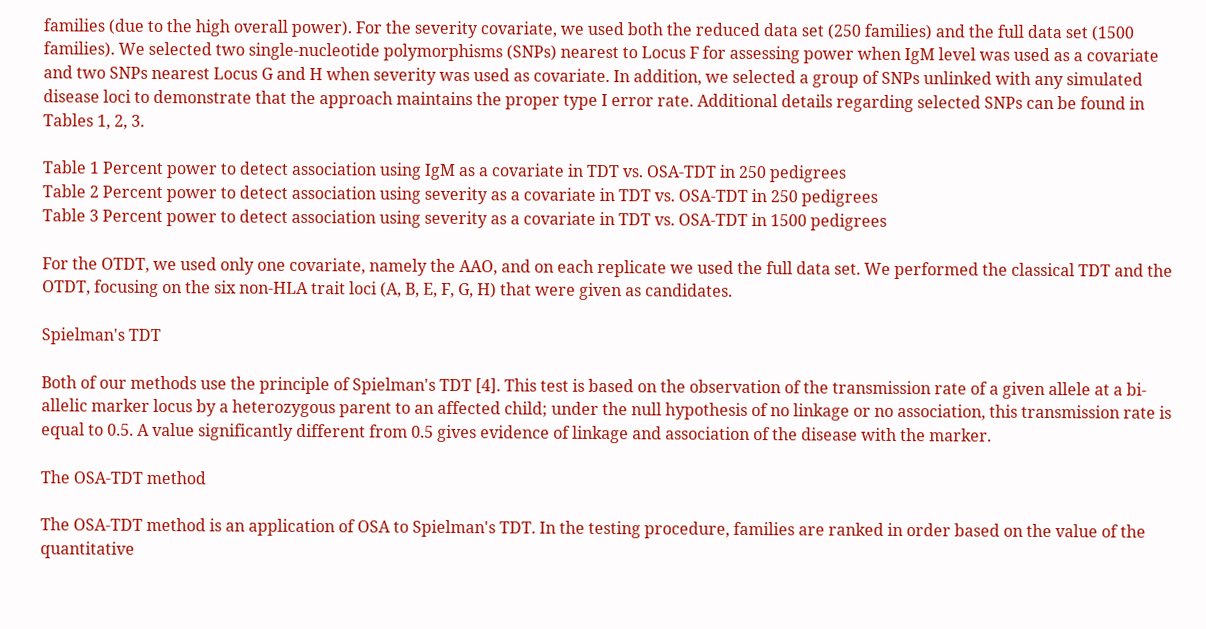families (due to the high overall power). For the severity covariate, we used both the reduced data set (250 families) and the full data set (1500 families). We selected two single-nucleotide polymorphisms (SNPs) nearest to Locus F for assessing power when IgM level was used as a covariate and two SNPs nearest Locus G and H when severity was used as covariate. In addition, we selected a group of SNPs unlinked with any simulated disease loci to demonstrate that the approach maintains the proper type I error rate. Additional details regarding selected SNPs can be found in Tables 1, 2, 3.

Table 1 Percent power to detect association using IgM as a covariate in TDT vs. OSA-TDT in 250 pedigrees
Table 2 Percent power to detect association using severity as a covariate in TDT vs. OSA-TDT in 250 pedigrees
Table 3 Percent power to detect association using severity as a covariate in TDT vs. OSA-TDT in 1500 pedigrees

For the OTDT, we used only one covariate, namely the AAO, and on each replicate we used the full data set. We performed the classical TDT and the OTDT, focusing on the six non-HLA trait loci (A, B, E, F, G, H) that were given as candidates.

Spielman's TDT

Both of our methods use the principle of Spielman's TDT [4]. This test is based on the observation of the transmission rate of a given allele at a bi-allelic marker locus by a heterozygous parent to an affected child; under the null hypothesis of no linkage or no association, this transmission rate is equal to 0.5. A value significantly different from 0.5 gives evidence of linkage and association of the disease with the marker.

The OSA-TDT method

The OSA-TDT method is an application of OSA to Spielman's TDT. In the testing procedure, families are ranked in order based on the value of the quantitative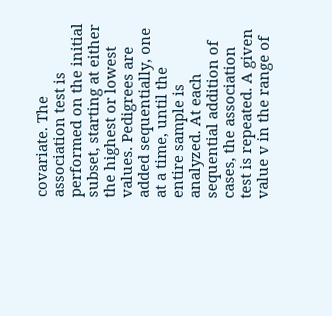covariate. The association test is performed on the initial subset, starting at either the highest or lowest values. Pedigrees are added sequentially, one at a time, until the entire sample is analyzed. At each sequential addition of cases, the association test is repeated. A given value v in the range of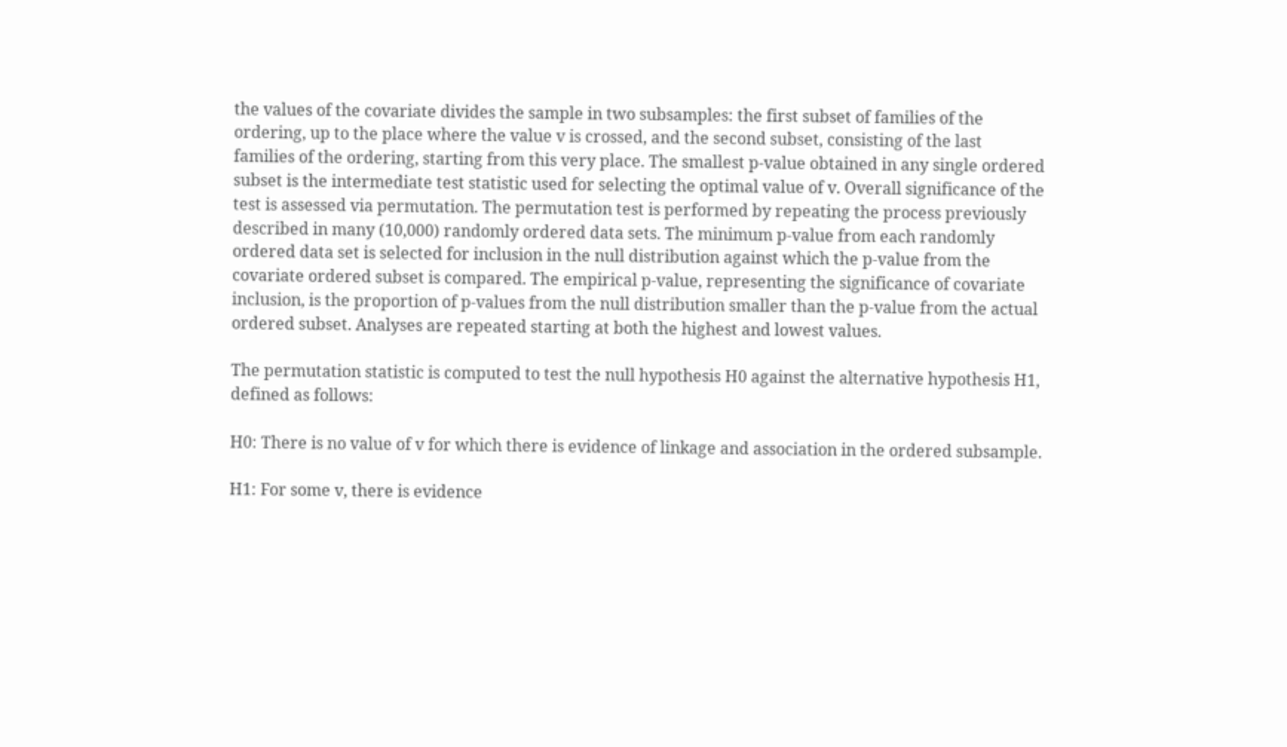the values of the covariate divides the sample in two subsamples: the first subset of families of the ordering, up to the place where the value v is crossed, and the second subset, consisting of the last families of the ordering, starting from this very place. The smallest p-value obtained in any single ordered subset is the intermediate test statistic used for selecting the optimal value of v. Overall significance of the test is assessed via permutation. The permutation test is performed by repeating the process previously described in many (10,000) randomly ordered data sets. The minimum p-value from each randomly ordered data set is selected for inclusion in the null distribution against which the p-value from the covariate ordered subset is compared. The empirical p-value, representing the significance of covariate inclusion, is the proportion of p-values from the null distribution smaller than the p-value from the actual ordered subset. Analyses are repeated starting at both the highest and lowest values.

The permutation statistic is computed to test the null hypothesis H0 against the alternative hypothesis H1, defined as follows:

H0: There is no value of v for which there is evidence of linkage and association in the ordered subsample.

H1: For some v, there is evidence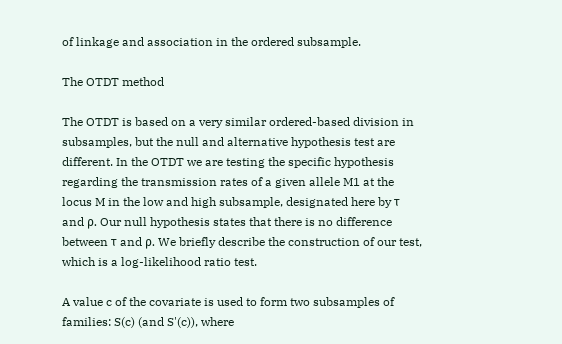of linkage and association in the ordered subsample.

The OTDT method

The OTDT is based on a very similar ordered-based division in subsamples, but the null and alternative hypothesis test are different. In the OTDT we are testing the specific hypothesis regarding the transmission rates of a given allele M1 at the locus M in the low and high subsample, designated here by τ and ρ. Our null hypothesis states that there is no difference between τ and ρ. We briefly describe the construction of our test, which is a log-likelihood ratio test.

A value c of the covariate is used to form two subsamples of families: S(c) (and S'(c)), where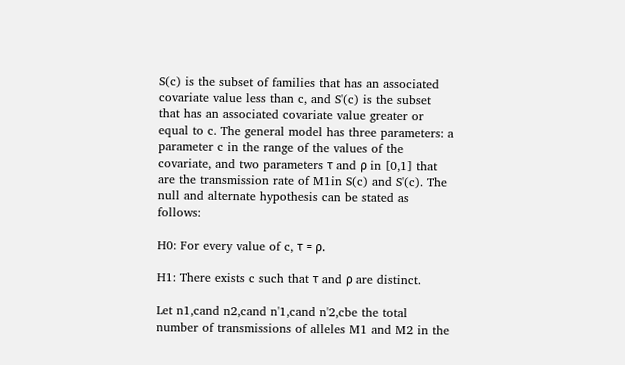S(c) is the subset of families that has an associated covariate value less than c, and S'(c) is the subset that has an associated covariate value greater or equal to c. The general model has three parameters: a parameter c in the range of the values of the covariate, and two parameters τ and ρ in [0,1] that are the transmission rate of M1in S(c) and S'(c). The null and alternate hypothesis can be stated as follows:

H0: For every value of c, τ = ρ.

H1: There exists c such that τ and ρ are distinct.

Let n1,cand n2,cand n'1,cand n'2,cbe the total number of transmissions of alleles M1 and M2 in the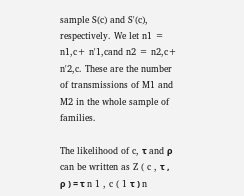sample S(c) and S'(c), respectively. We let n1 = n1,c+ n'1,cand n2 = n2,c+ n'2,c. These are the number of transmissions of M1 and M2 in the whole sample of families.

The likelihood of c, τ and ρ can be written as Z ( c , τ , ρ ) = τ n 1 , c ( 1 τ ) n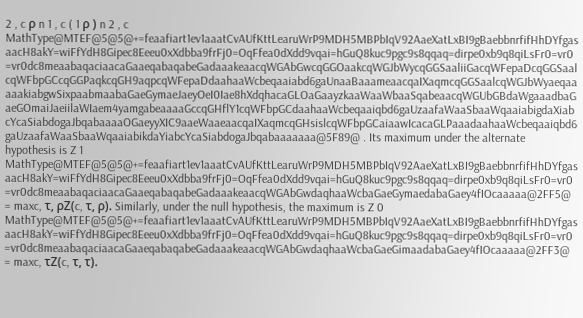2 , c ρ n 1 , c ( 1 ρ ) n 2 , c MathType@MTEF@5@5@+=feaafiart1ev1aaatCvAUfKttLearuWrP9MDH5MBPbIqV92AaeXatLxBI9gBaebbnrfifHhDYfgasaacH8akY=wiFfYdH8Gipec8Eeeu0xXdbba9frFj0=OqFfea0dXdd9vqai=hGuQ8kuc9pgc9s8qqaq=dirpe0xb9q8qiLsFr0=vr0=vr0dc8meaabaqaciaacaGaaeqabaqabeGadaaakeaacqWGAbGwcqGGOaakcqWGJbWycqGGSaaliiGacqWFepaDcqGGSaalcqWFbpGCcqGGPaqkcqGH9aqpcqWFepaDdaahaaWcbeqaaiabd6gaUnaaBaaameaacqaIXaqmcqGGSaalcqWGJbWyaeqaaaaakiabgwSixpaabmaabaGaeGymaeJaeyOeI0Iae8hXdqhacaGLOaGaayzkaaWaaWbaaSqabeaacqWGUbGBdaWgaaadbaGaeGOmaiJaeiilaWIaem4yamgabeaaaaGccqGHflY1cqWFbpGCdaahaaWcbeqaaiqbd6gaUzaafaWaaSbaaWqaaiabigdaXiabcYcaSiabdogaJbqabaaaaOGaeyyXIC9aaeWaaeaacqaIXaqmcqGHsislcqWFbpGCaiaawIcacaGLPaaadaahaaWcbeqaaiqbd6gaUzaafaWaaSbaaWqaaiabikdaYiabcYcaSiabdogaJbqabaaaaaaa@5F89@ . Its maximum under the alternate hypothesis is Z 1 MathType@MTEF@5@5@+=feaafiart1ev1aaatCvAUfKttLearuWrP9MDH5MBPbIqV92AaeXatLxBI9gBaebbnrfifHhDYfgasaacH8akY=wiFfYdH8Gipec8Eeeu0xXdbba9frFj0=OqFfea0dXdd9vqai=hGuQ8kuc9pgc9s8qqaq=dirpe0xb9q8qiLsFr0=vr0=vr0dc8meaabaqaciaacaGaaeqabaqabeGadaaakeaacqWGAbGwdaqhaaWcbaGaeGymaedabaGaey4fIOcaaaaa@2FF5@ = maxc, τ, ρZ(c, τ, ρ). Similarly, under the null hypothesis, the maximum is Z 0 MathType@MTEF@5@5@+=feaafiart1ev1aaatCvAUfKttLearuWrP9MDH5MBPbIqV92AaeXatLxBI9gBaebbnrfifHhDYfgasaacH8akY=wiFfYdH8Gipec8Eeeu0xXdbba9frFj0=OqFfea0dXdd9vqai=hGuQ8kuc9pgc9s8qqaq=dirpe0xb9q8qiLsFr0=vr0=vr0dc8meaabaqaciaacaGaaeqabaqabeGadaaakeaacqWGAbGwdaqhaaWcbaGaeGimaadabaGaey4fIOcaaaaa@2FF3@ = maxc, τZ(c, τ, τ).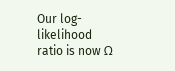Our log-likelihood ratio is now Ω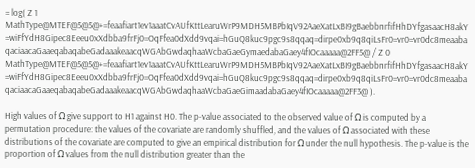= log( Z 1 MathType@MTEF@5@5@+=feaafiart1ev1aaatCvAUfKttLearuWrP9MDH5MBPbIqV92AaeXatLxBI9gBaebbnrfifHhDYfgasaacH8akY=wiFfYdH8Gipec8Eeeu0xXdbba9frFj0=OqFfea0dXdd9vqai=hGuQ8kuc9pgc9s8qqaq=dirpe0xb9q8qiLsFr0=vr0=vr0dc8meaabaqaciaacaGaaeqabaqabeGadaaakeaacqWGAbGwdaqhaaWcbaGaeGymaedabaGaey4fIOcaaaaa@2FF5@ / Z 0 MathType@MTEF@5@5@+=feaafiart1ev1aaatCvAUfKttLearuWrP9MDH5MBPbIqV92AaeXatLxBI9gBaebbnrfifHhDYfgasaacH8akY=wiFfYdH8Gipec8Eeeu0xXdbba9frFj0=OqFfea0dXdd9vqai=hGuQ8kuc9pgc9s8qqaq=dirpe0xb9q8qiLsFr0=vr0=vr0dc8meaabaqaciaacaGaaeqabaqabeGadaaakeaacqWGAbGwdaqhaaWcbaGaeGimaadabaGaey4fIOcaaaaa@2FF3@ ).

High values of Ω give support to H1 against H0. The p-value associated to the observed value of Ω is computed by a permutation procedure: the values of the covariate are randomly shuffled, and the values of Ω associated with these distributions of the covariate are computed to give an empirical distribution for Ω under the null hypothesis. The p-value is the proportion of Ω values from the null distribution greater than the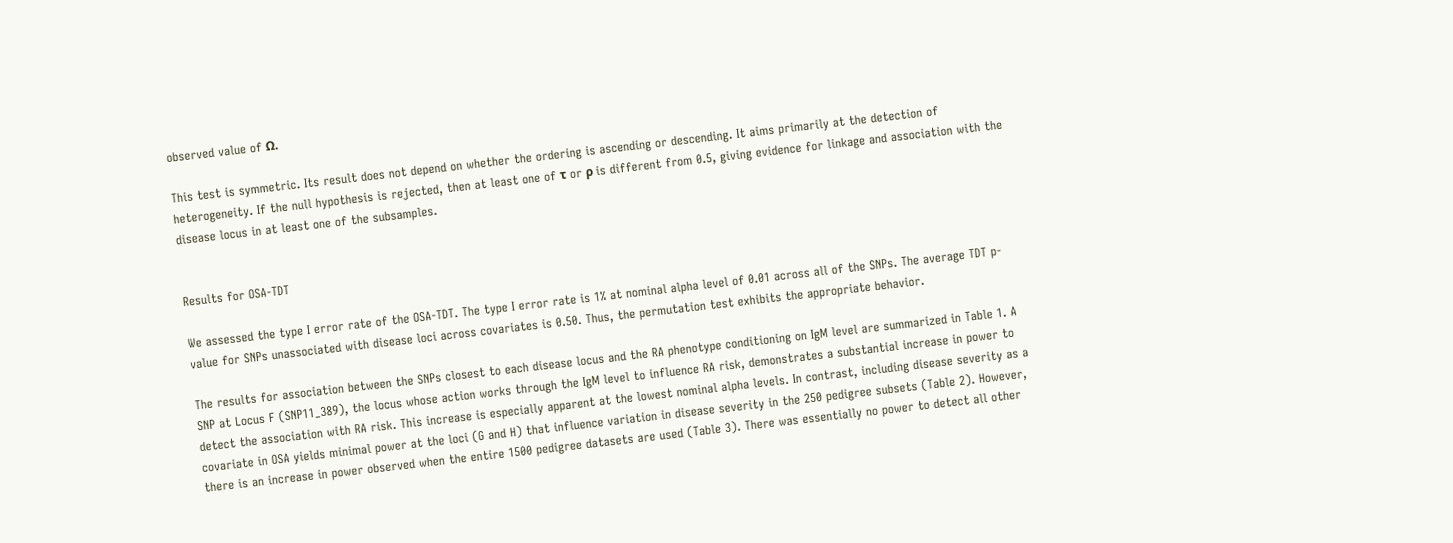observed value of Ω.

This test is symmetric. Its result does not depend on whether the ordering is ascending or descending. It aims primarily at the detection of heterogeneity. If the null hypothesis is rejected, then at least one of τ or ρ is different from 0.5, giving evidence for linkage and association with the disease locus in at least one of the subsamples.


Results for OSA-TDT

We assessed the type I error rate of the OSA-TDT. The type I error rate is 1% at nominal alpha level of 0.01 across all of the SNPs. The average TDT p-value for SNPs unassociated with disease loci across covariates is 0.50. Thus, the permutation test exhibits the appropriate behavior.

The results for association between the SNPs closest to each disease locus and the RA phenotype conditioning on IgM level are summarized in Table 1. A SNP at Locus F (SNP11_389), the locus whose action works through the IgM level to influence RA risk, demonstrates a substantial increase in power to detect the association with RA risk. This increase is especially apparent at the lowest nominal alpha levels. In contrast, including disease severity as a covariate in OSA yields minimal power at the loci (G and H) that influence variation in disease severity in the 250 pedigree subsets (Table 2). However, there is an increase in power observed when the entire 1500 pedigree datasets are used (Table 3). There was essentially no power to detect all other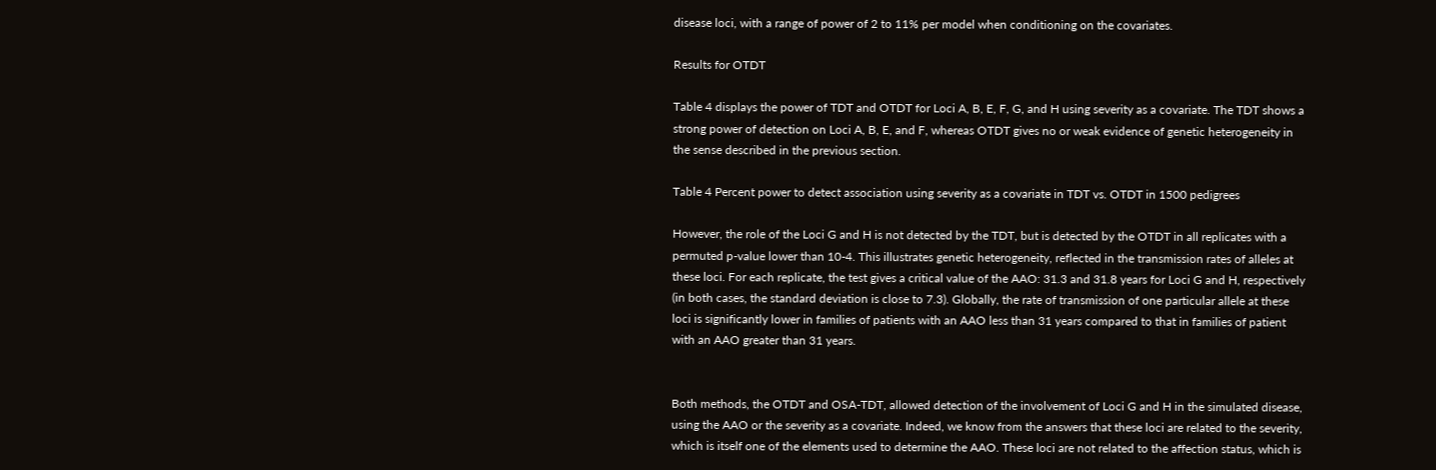disease loci, with a range of power of 2 to 11% per model when conditioning on the covariates.

Results for OTDT

Table 4 displays the power of TDT and OTDT for Loci A, B, E, F, G, and H using severity as a covariate. The TDT shows a strong power of detection on Loci A, B, E, and F, whereas OTDT gives no or weak evidence of genetic heterogeneity in the sense described in the previous section.

Table 4 Percent power to detect association using severity as a covariate in TDT vs. OTDT in 1500 pedigrees

However, the role of the Loci G and H is not detected by the TDT, but is detected by the OTDT in all replicates with a permuted p-value lower than 10-4. This illustrates genetic heterogeneity, reflected in the transmission rates of alleles at these loci. For each replicate, the test gives a critical value of the AAO: 31.3 and 31.8 years for Loci G and H, respectively (in both cases, the standard deviation is close to 7.3). Globally, the rate of transmission of one particular allele at these loci is significantly lower in families of patients with an AAO less than 31 years compared to that in families of patient with an AAO greater than 31 years.


Both methods, the OTDT and OSA-TDT, allowed detection of the involvement of Loci G and H in the simulated disease, using the AAO or the severity as a covariate. Indeed, we know from the answers that these loci are related to the severity, which is itself one of the elements used to determine the AAO. These loci are not related to the affection status, which is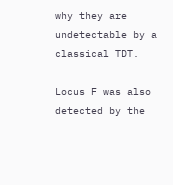why they are undetectable by a classical TDT.

Locus F was also detected by the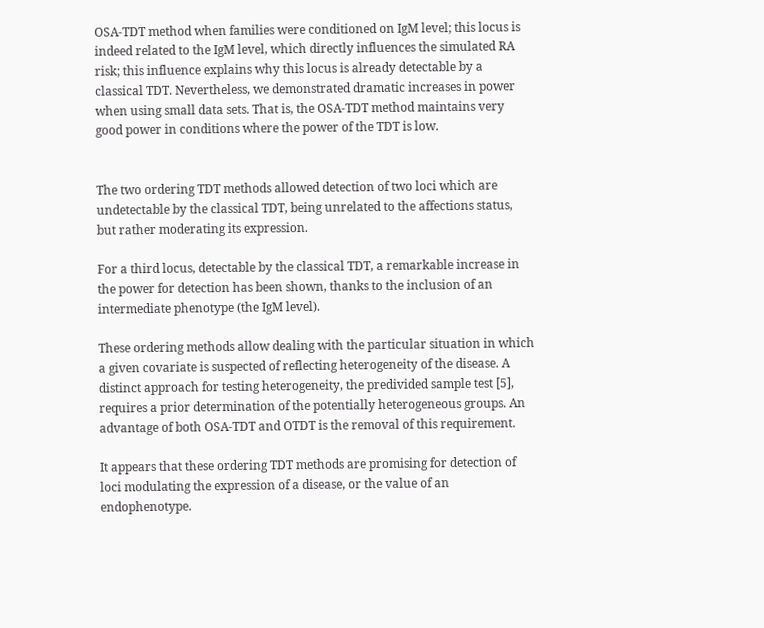OSA-TDT method when families were conditioned on IgM level; this locus is indeed related to the IgM level, which directly influences the simulated RA risk; this influence explains why this locus is already detectable by a classical TDT. Nevertheless, we demonstrated dramatic increases in power when using small data sets. That is, the OSA-TDT method maintains very good power in conditions where the power of the TDT is low.


The two ordering TDT methods allowed detection of two loci which are undetectable by the classical TDT, being unrelated to the affections status, but rather moderating its expression.

For a third locus, detectable by the classical TDT, a remarkable increase in the power for detection has been shown, thanks to the inclusion of an intermediate phenotype (the IgM level).

These ordering methods allow dealing with the particular situation in which a given covariate is suspected of reflecting heterogeneity of the disease. A distinct approach for testing heterogeneity, the predivided sample test [5], requires a prior determination of the potentially heterogeneous groups. An advantage of both OSA-TDT and OTDT is the removal of this requirement.

It appears that these ordering TDT methods are promising for detection of loci modulating the expression of a disease, or the value of an endophenotype.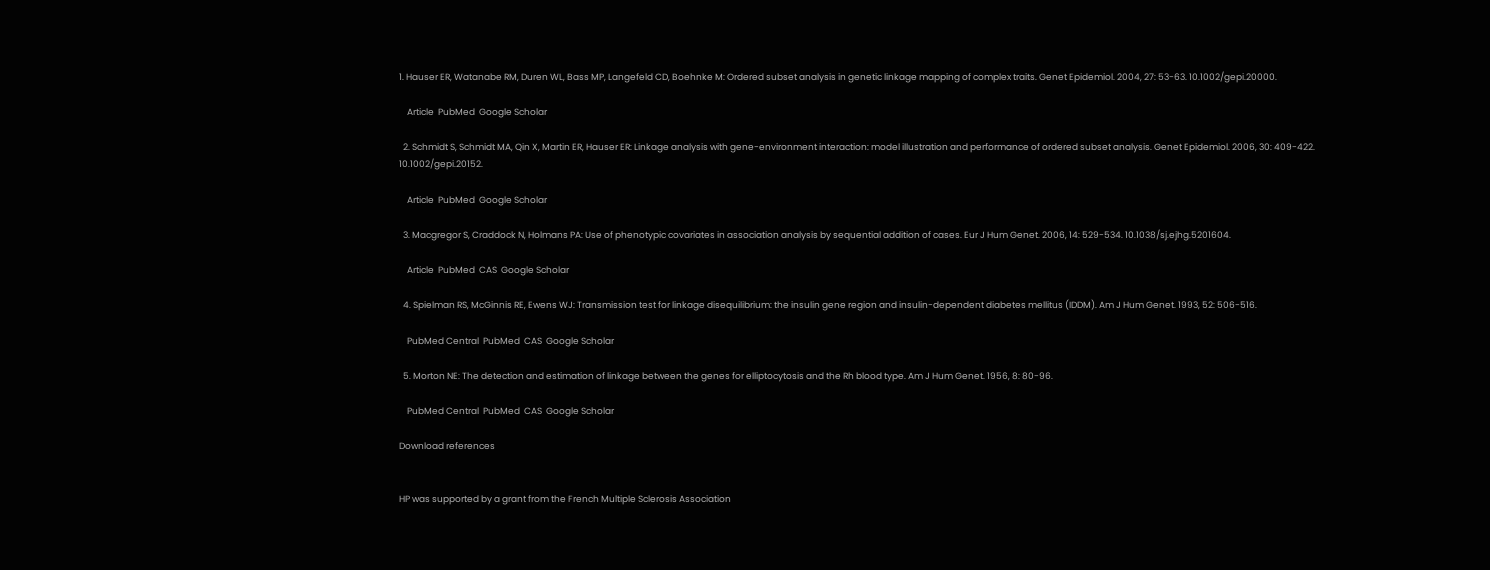1. Hauser ER, Watanabe RM, Duren WL, Bass MP, Langefeld CD, Boehnke M: Ordered subset analysis in genetic linkage mapping of complex traits. Genet Epidemiol. 2004, 27: 53-63. 10.1002/gepi.20000.

    Article  PubMed  Google Scholar

  2. Schmidt S, Schmidt MA, Qin X, Martin ER, Hauser ER: Linkage analysis with gene-environment interaction: model illustration and performance of ordered subset analysis. Genet Epidemiol. 2006, 30: 409-422. 10.1002/gepi.20152.

    Article  PubMed  Google Scholar

  3. Macgregor S, Craddock N, Holmans PA: Use of phenotypic covariates in association analysis by sequential addition of cases. Eur J Hum Genet. 2006, 14: 529-534. 10.1038/sj.ejhg.5201604.

    Article  PubMed  CAS  Google Scholar

  4. Spielman RS, McGinnis RE, Ewens WJ: Transmission test for linkage disequilibrium: the insulin gene region and insulin-dependent diabetes mellitus (IDDM). Am J Hum Genet. 1993, 52: 506-516.

    PubMed Central  PubMed  CAS  Google Scholar

  5. Morton NE: The detection and estimation of linkage between the genes for elliptocytosis and the Rh blood type. Am J Hum Genet. 1956, 8: 80-96.

    PubMed Central  PubMed  CAS  Google Scholar

Download references


HP was supported by a grant from the French Multiple Sclerosis Association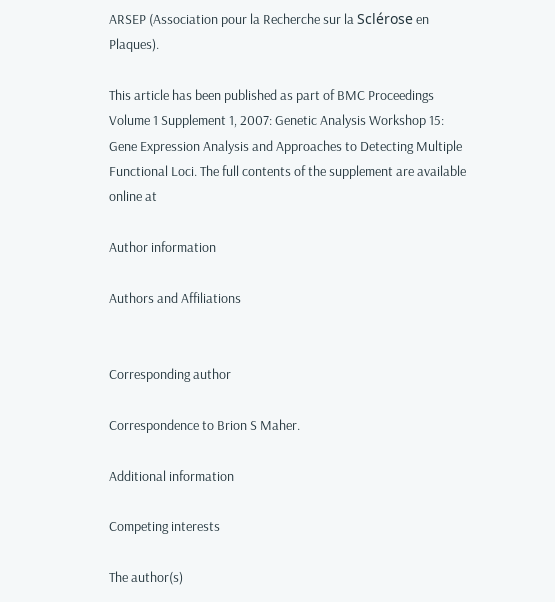ARSEP (Association pour la Recherche sur la Sclérose en Plaques).

This article has been published as part of BMC Proceedings Volume 1 Supplement 1, 2007: Genetic Analysis Workshop 15: Gene Expression Analysis and Approaches to Detecting Multiple Functional Loci. The full contents of the supplement are available online at

Author information

Authors and Affiliations


Corresponding author

Correspondence to Brion S Maher.

Additional information

Competing interests

The author(s)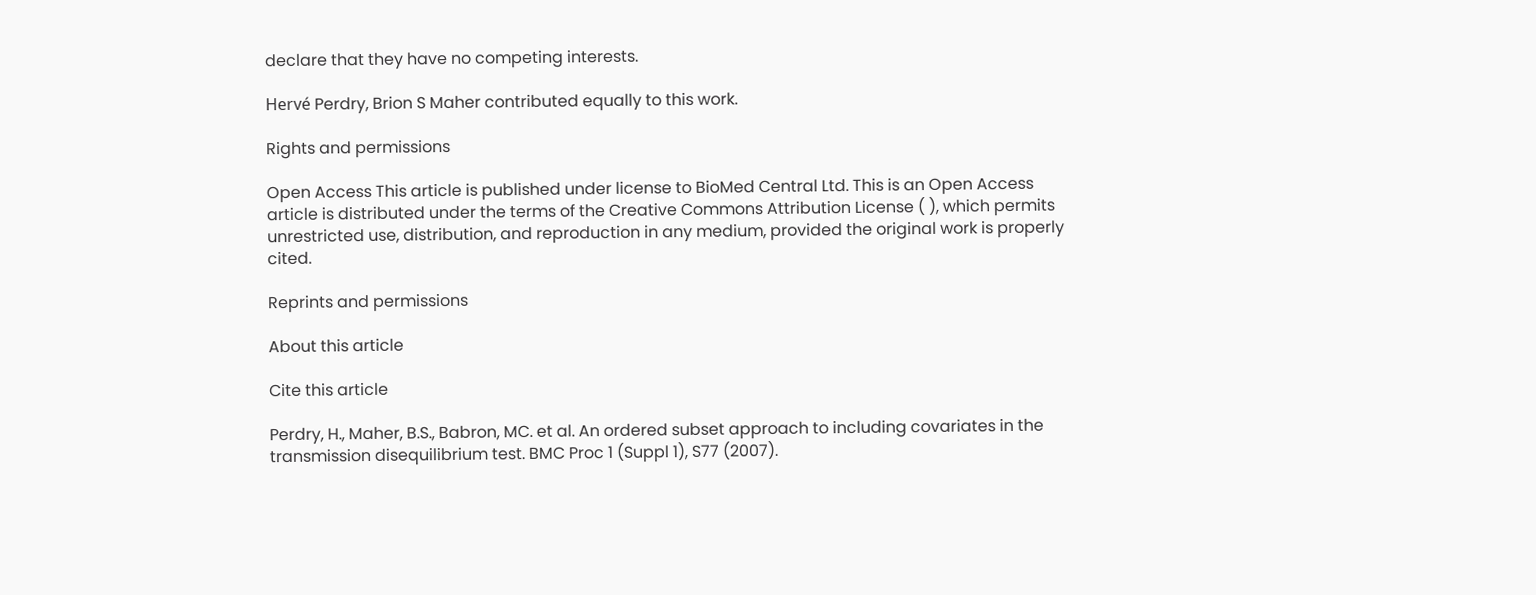declare that they have no competing interests.

Hervé Perdry, Brion S Maher contributed equally to this work.

Rights and permissions

Open Access This article is published under license to BioMed Central Ltd. This is an Open Access article is distributed under the terms of the Creative Commons Attribution License ( ), which permits unrestricted use, distribution, and reproduction in any medium, provided the original work is properly cited.

Reprints and permissions

About this article

Cite this article

Perdry, H., Maher, B.S., Babron, MC. et al. An ordered subset approach to including covariates in the transmission disequilibrium test. BMC Proc 1 (Suppl 1), S77 (2007).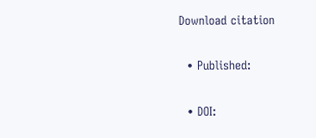Download citation

  • Published:

  • DOI: